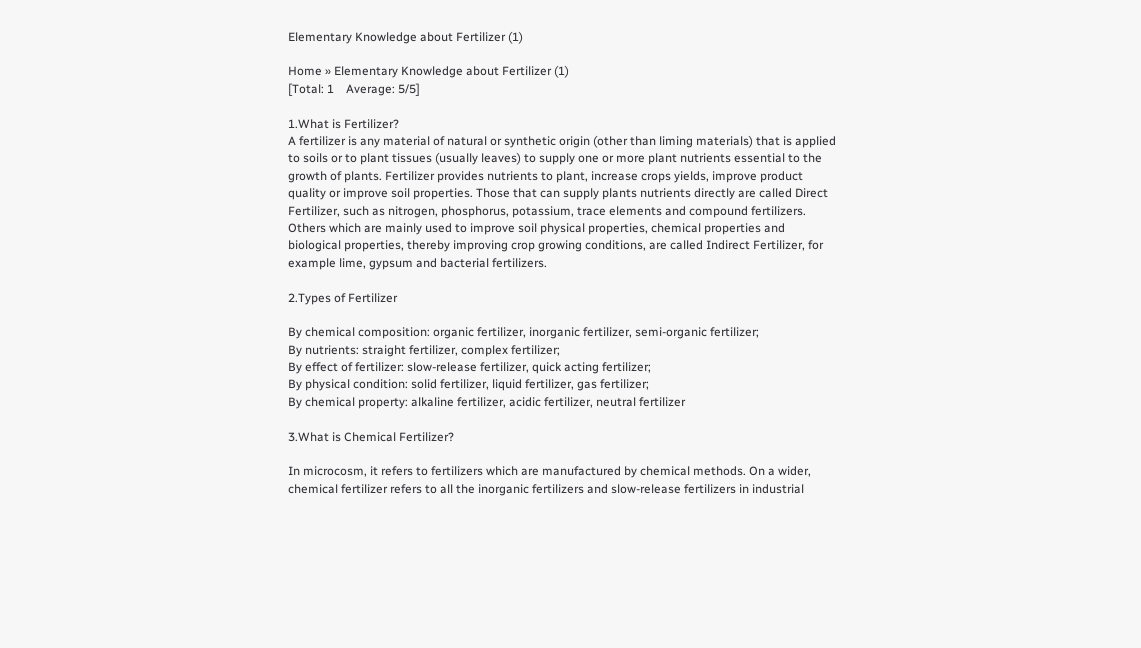Elementary Knowledge about Fertilizer (1)

Home » Elementary Knowledge about Fertilizer (1)
[Total: 1    Average: 5/5]

1.What is Fertilizer?
A fertilizer is any material of natural or synthetic origin (other than liming materials) that is applied to soils or to plant tissues (usually leaves) to supply one or more plant nutrients essential to the growth of plants. Fertilizer provides nutrients to plant, increase crops yields, improve product quality or improve soil properties. Those that can supply plants nutrients directly are called Direct Fertilizer, such as nitrogen, phosphorus, potassium, trace elements and compound fertilizers. Others which are mainly used to improve soil physical properties, chemical properties and biological properties, thereby improving crop growing conditions, are called Indirect Fertilizer, for example lime, gypsum and bacterial fertilizers.

2.Types of Fertilizer

By chemical composition: organic fertilizer, inorganic fertilizer, semi-organic fertilizer;
By nutrients: straight fertilizer, complex fertilizer;
By effect of fertilizer: slow-release fertilizer, quick acting fertilizer;
By physical condition: solid fertilizer, liquid fertilizer, gas fertilizer;
By chemical property: alkaline fertilizer, acidic fertilizer, neutral fertilizer

3.What is Chemical Fertilizer?

In microcosm, it refers to fertilizers which are manufactured by chemical methods. On a wider, chemical fertilizer refers to all the inorganic fertilizers and slow-release fertilizers in industrial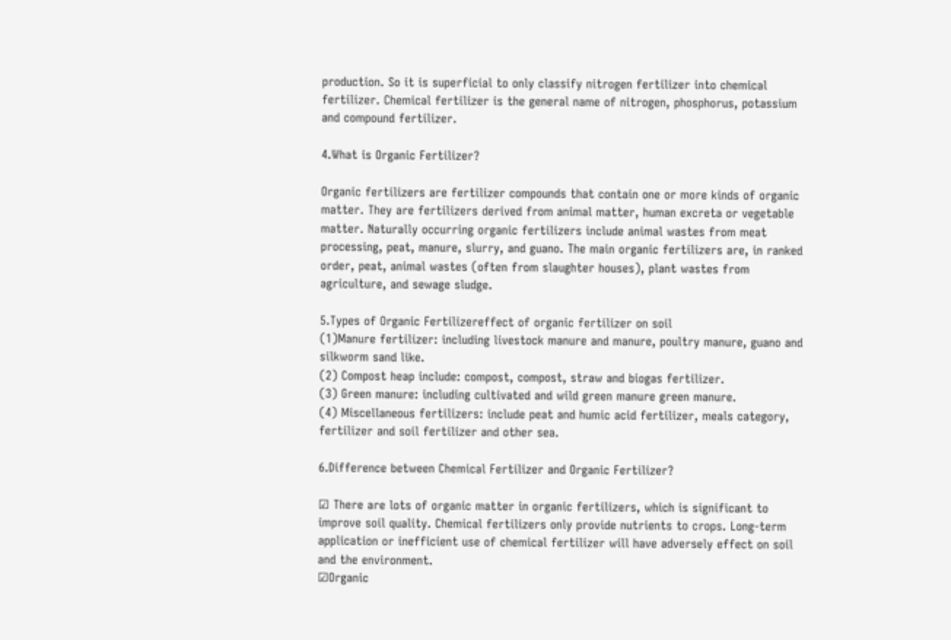production. So it is superficial to only classify nitrogen fertilizer into chemical fertilizer. Chemical fertilizer is the general name of nitrogen, phosphorus, potassium and compound fertilizer.

4.What is Organic Fertilizer?

Organic fertilizers are fertilizer compounds that contain one or more kinds of organic matter. They are fertilizers derived from animal matter, human excreta or vegetable matter. Naturally occurring organic fertilizers include animal wastes from meat processing, peat, manure, slurry, and guano. The main organic fertilizers are, in ranked order, peat, animal wastes (often from slaughter houses), plant wastes from agriculture, and sewage sludge.

5.Types of Organic Fertilizereffect of organic fertilizer on soil
(1)Manure fertilizer: including livestock manure and manure, poultry manure, guano and silkworm sand like.
(2) Compost heap include: compost, compost, straw and biogas fertilizer.
(3) Green manure: including cultivated and wild green manure green manure.
(4) Miscellaneous fertilizers: include peat and humic acid fertilizer, meals category, fertilizer and soil fertilizer and other sea.

6.Difference between Chemical Fertilizer and Organic Fertilizer?

☑ There are lots of organic matter in organic fertilizers, which is significant to improve soil quality. Chemical fertilizers only provide nutrients to crops. Long-term application or inefficient use of chemical fertilizer will have adversely effect on soil and the environment.
☑Organic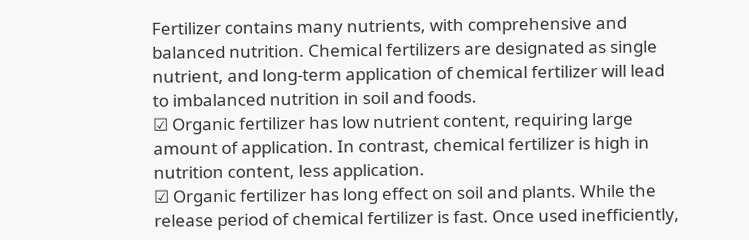Fertilizer contains many nutrients, with comprehensive and balanced nutrition. Chemical fertilizers are designated as single nutrient, and long-term application of chemical fertilizer will lead to imbalanced nutrition in soil and foods.
☑ Organic fertilizer has low nutrient content, requiring large amount of application. In contrast, chemical fertilizer is high in nutrition content, less application.
☑ Organic fertilizer has long effect on soil and plants. While the release period of chemical fertilizer is fast. Once used inefficiently,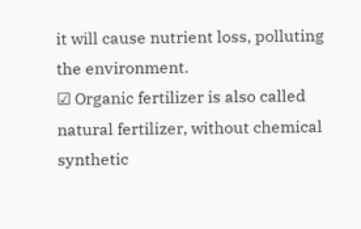it will cause nutrient loss, polluting the environment.
☑ Organic fertilizer is also called natural fertilizer, without chemical synthetic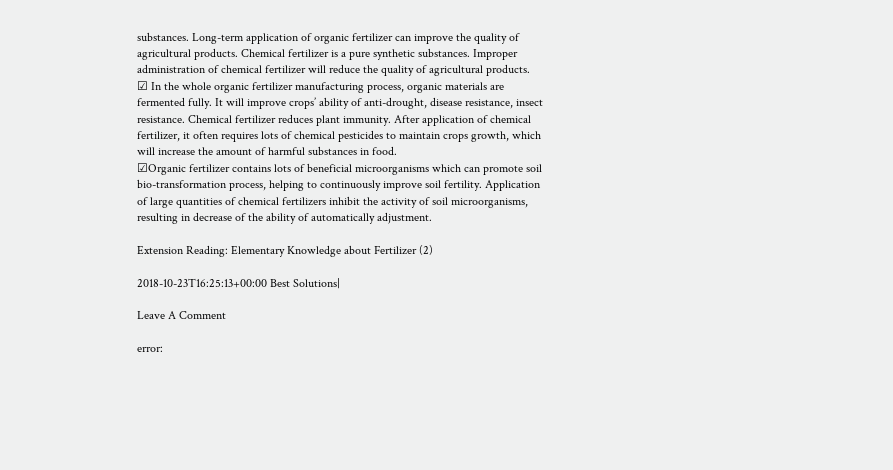substances. Long-term application of organic fertilizer can improve the quality of agricultural products. Chemical fertilizer is a pure synthetic substances. Improper administration of chemical fertilizer will reduce the quality of agricultural products.
☑ In the whole organic fertilizer manufacturing process, organic materials are fermented fully. It will improve crops’ ability of anti-drought, disease resistance, insect resistance. Chemical fertilizer reduces plant immunity. After application of chemical fertilizer, it often requires lots of chemical pesticides to maintain crops growth, which will increase the amount of harmful substances in food.
☑Organic fertilizer contains lots of beneficial microorganisms which can promote soil bio-transformation process, helping to continuously improve soil fertility. Application of large quantities of chemical fertilizers inhibit the activity of soil microorganisms, resulting in decrease of the ability of automatically adjustment.

Extension Reading: Elementary Knowledge about Fertilizer (2)

2018-10-23T16:25:13+00:00 Best Solutions|

Leave A Comment

error: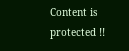Content is protected !!